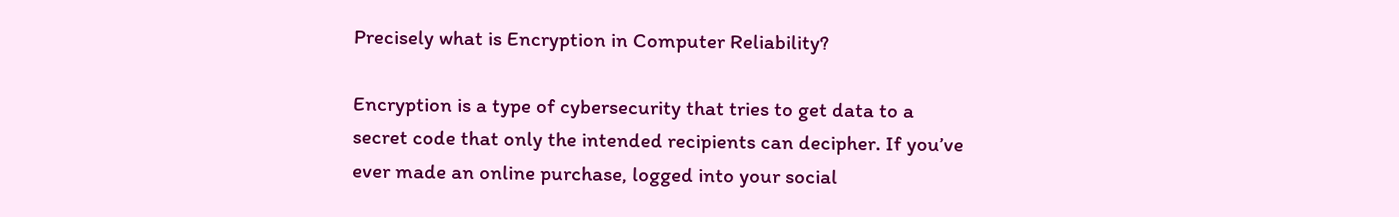Precisely what is Encryption in Computer Reliability?

Encryption is a type of cybersecurity that tries to get data to a secret code that only the intended recipients can decipher. If you’ve ever made an online purchase, logged into your social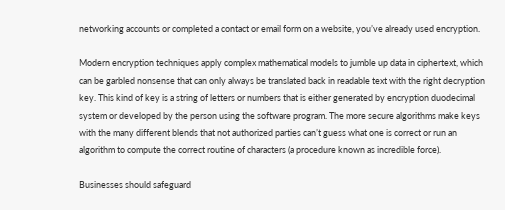networking accounts or completed a contact or email form on a website, you’ve already used encryption.

Modern encryption techniques apply complex mathematical models to jumble up data in ciphertext, which can be garbled nonsense that can only always be translated back in readable text with the right decryption key. This kind of key is a string of letters or numbers that is either generated by encryption duodecimal system or developed by the person using the software program. The more secure algorithms make keys with the many different blends that not authorized parties can’t guess what one is correct or run an algorithm to compute the correct routine of characters (a procedure known as incredible force).

Businesses should safeguard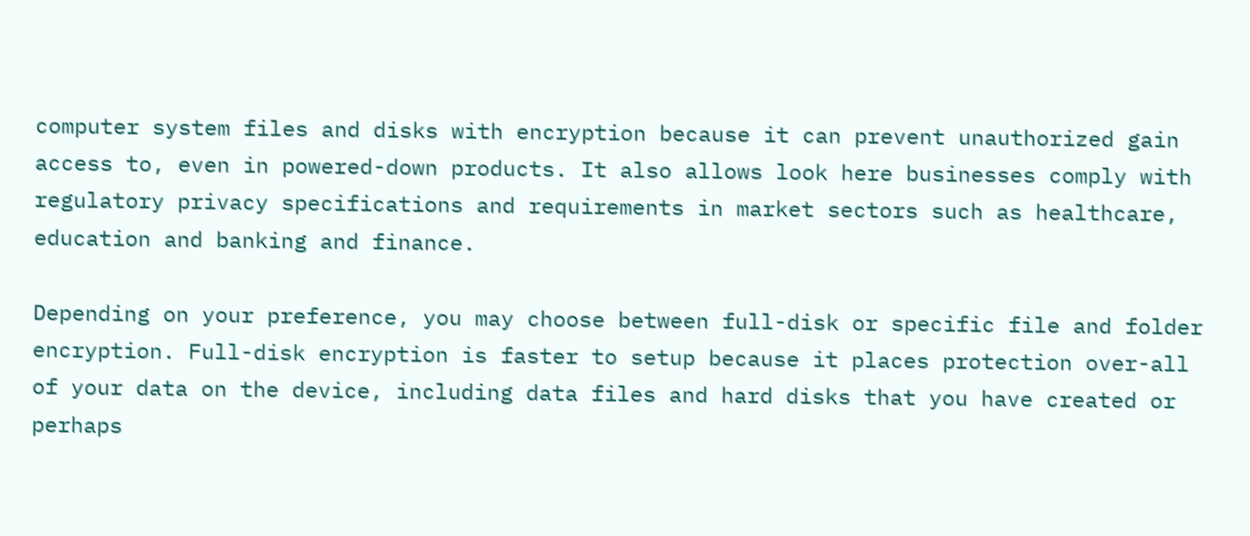computer system files and disks with encryption because it can prevent unauthorized gain access to, even in powered-down products. It also allows look here businesses comply with regulatory privacy specifications and requirements in market sectors such as healthcare, education and banking and finance.

Depending on your preference, you may choose between full-disk or specific file and folder encryption. Full-disk encryption is faster to setup because it places protection over-all of your data on the device, including data files and hard disks that you have created or perhaps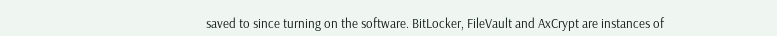saved to since turning on the software. BitLocker, FileVault and AxCrypt are instances of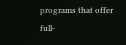programs that offer full-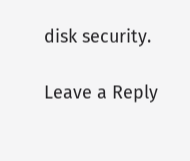disk security.

Leave a Reply